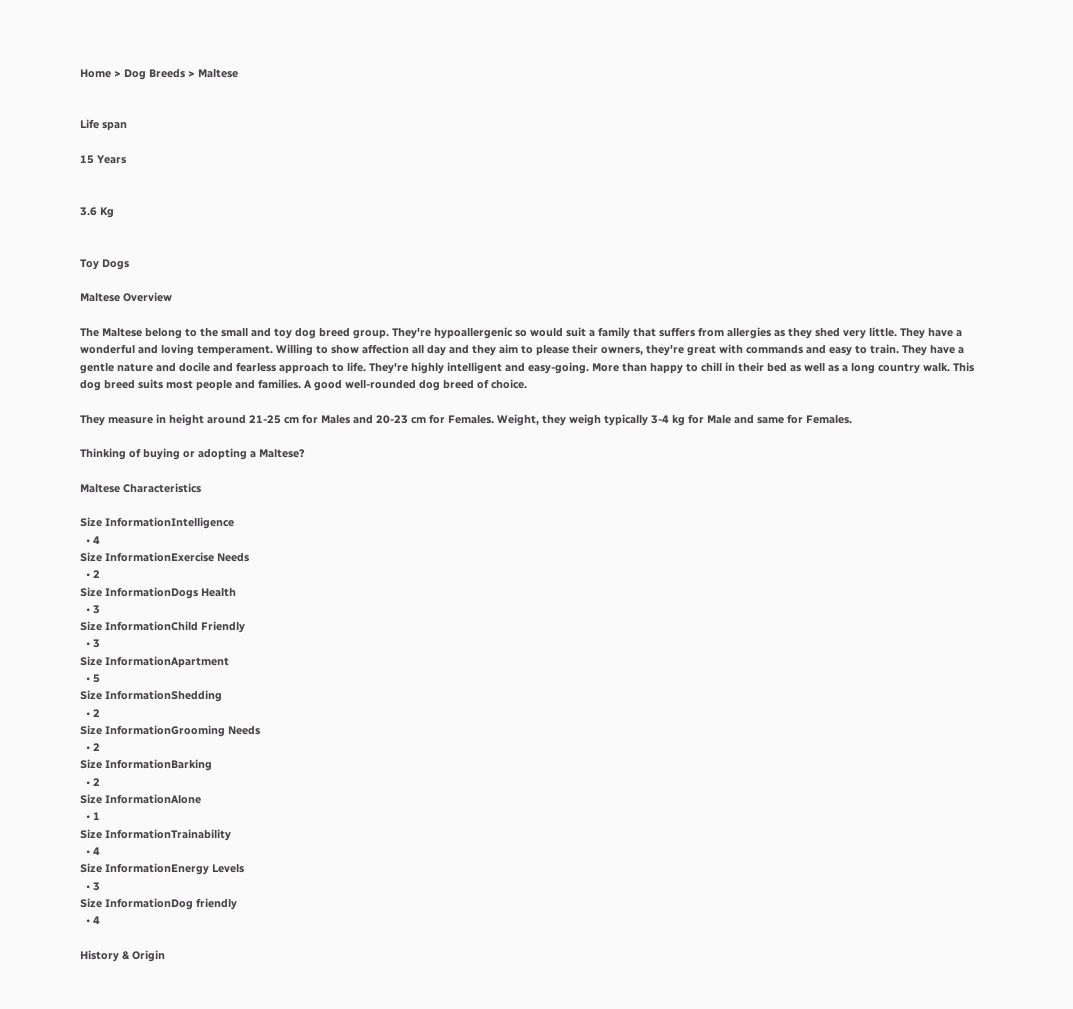Home > Dog Breeds > Maltese


Life span

15 Years


3.6 Kg


Toy Dogs

Maltese Overview

The Maltese belong to the small and toy dog breed group. They're hypoallergenic so would suit a family that suffers from allergies as they shed very little. They have a wonderful and loving temperament. Willing to show affection all day and they aim to please their owners, they're great with commands and easy to train. They have a gentle nature and docile and fearless approach to life. They're highly intelligent and easy-going. More than happy to chill in their bed as well as a long country walk. This dog breed suits most people and families. A good well-rounded dog breed of choice.

They measure in height around 21-25 cm for Males and 20-23 cm for Females. Weight, they weigh typically 3-4 kg for Male and same for Females.

Thinking of buying or adopting a Maltese?

Maltese Characteristics

Size InformationIntelligence
  • 4
Size InformationExercise Needs
  • 2
Size InformationDogs Health
  • 3
Size InformationChild Friendly
  • 3
Size InformationApartment
  • 5
Size InformationShedding
  • 2
Size InformationGrooming Needs
  • 2
Size InformationBarking
  • 2
Size InformationAlone
  • 1
Size InformationTrainability
  • 4
Size InformationEnergy Levels
  • 3
Size InformationDog friendly
  • 4

History & Origin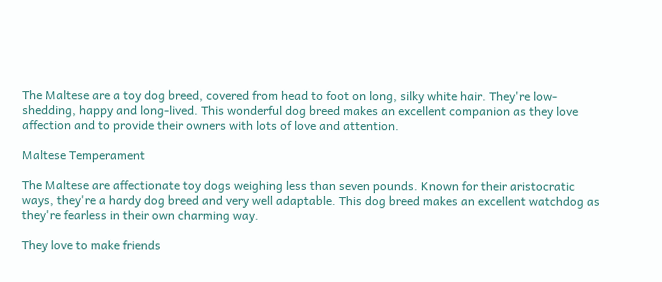The Maltese are a toy dog breed, covered from head to foot on long, silky white hair. They're low-shedding, happy and long-lived. This wonderful dog breed makes an excellent companion as they love affection and to provide their owners with lots of love and attention.

Maltese Temperament

The Maltese are affectionate toy dogs weighing less than seven pounds. Known for their aristocratic ways, they're a hardy dog breed and very well adaptable. This dog breed makes an excellent watchdog as they're fearless in their own charming way.

They love to make friends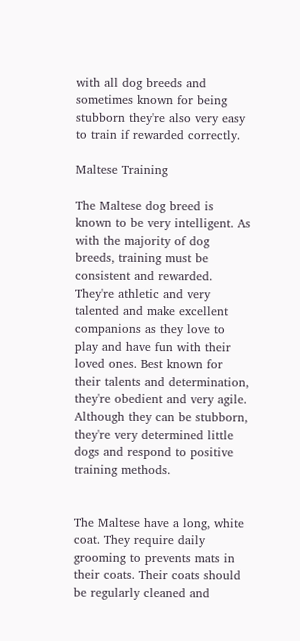with all dog breeds and sometimes known for being stubborn they're also very easy to train if rewarded correctly.

Maltese Training

The Maltese dog breed is known to be very intelligent. As with the majority of dog breeds, training must be consistent and rewarded. They're athletic and very talented and make excellent companions as they love to play and have fun with their loved ones. Best known for their talents and determination, they're obedient and very agile. Although they can be stubborn, they're very determined little dogs and respond to positive training methods.


The Maltese have a long, white coat. They require daily grooming to prevents mats in their coats. Their coats should be regularly cleaned and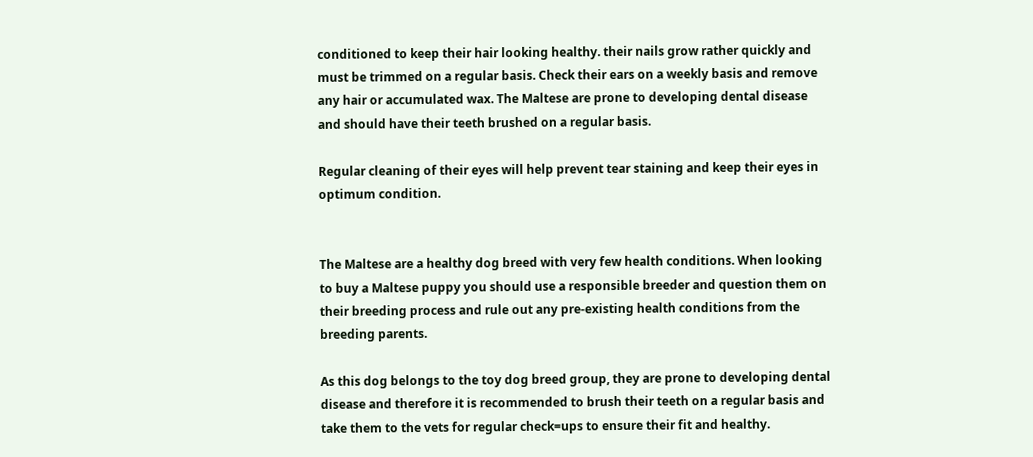conditioned to keep their hair looking healthy. their nails grow rather quickly and must be trimmed on a regular basis. Check their ears on a weekly basis and remove any hair or accumulated wax. The Maltese are prone to developing dental disease and should have their teeth brushed on a regular basis.

Regular cleaning of their eyes will help prevent tear staining and keep their eyes in optimum condition.


The Maltese are a healthy dog breed with very few health conditions. When looking to buy a Maltese puppy you should use a responsible breeder and question them on their breeding process and rule out any pre-existing health conditions from the breeding parents.

As this dog belongs to the toy dog breed group, they are prone to developing dental disease and therefore it is recommended to brush their teeth on a regular basis and take them to the vets for regular check=ups to ensure their fit and healthy.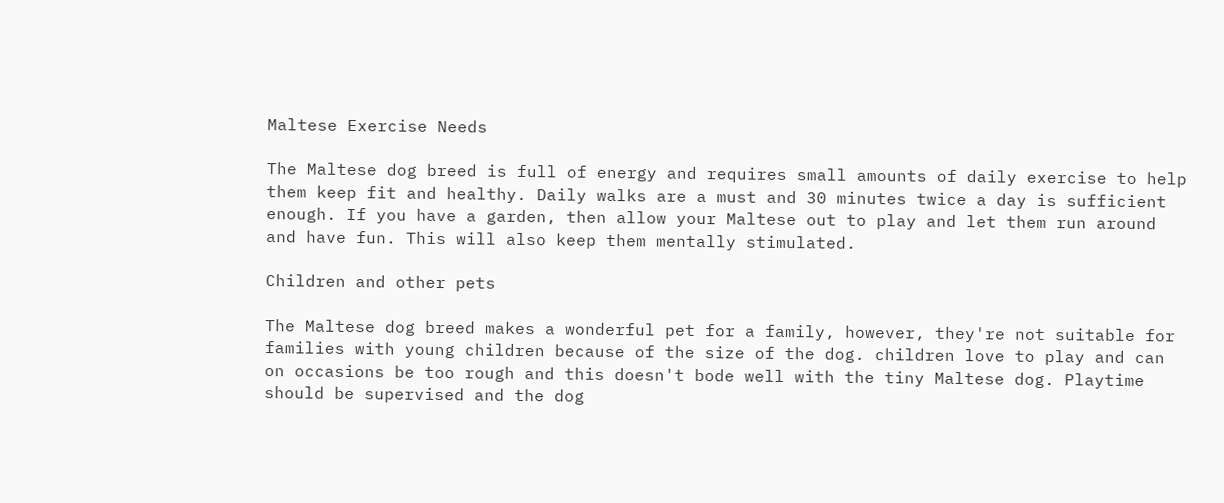Maltese Exercise Needs

The Maltese dog breed is full of energy and requires small amounts of daily exercise to help them keep fit and healthy. Daily walks are a must and 30 minutes twice a day is sufficient enough. If you have a garden, then allow your Maltese out to play and let them run around and have fun. This will also keep them mentally stimulated.

Children and other pets

The Maltese dog breed makes a wonderful pet for a family, however, they're not suitable for families with young children because of the size of the dog. children love to play and can on occasions be too rough and this doesn't bode well with the tiny Maltese dog. Playtime should be supervised and the dog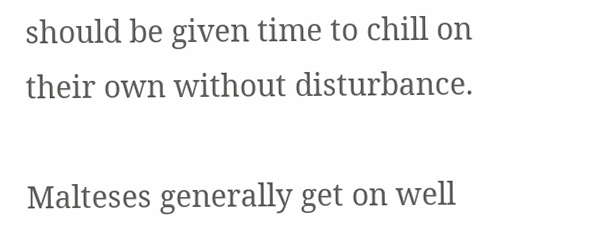should be given time to chill on their own without disturbance.

Malteses generally get on well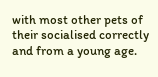with most other pets of their socialised correctly and from a young age.